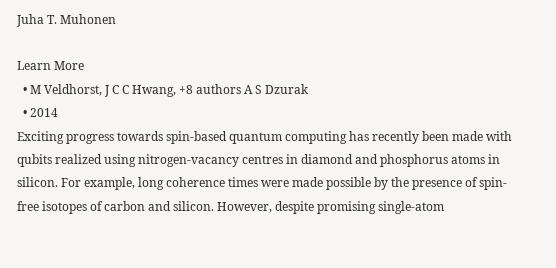Juha T. Muhonen

Learn More
  • M Veldhorst, J C C Hwang, +8 authors A S Dzurak
  • 2014
Exciting progress towards spin-based quantum computing has recently been made with qubits realized using nitrogen-vacancy centres in diamond and phosphorus atoms in silicon. For example, long coherence times were made possible by the presence of spin-free isotopes of carbon and silicon. However, despite promising single-atom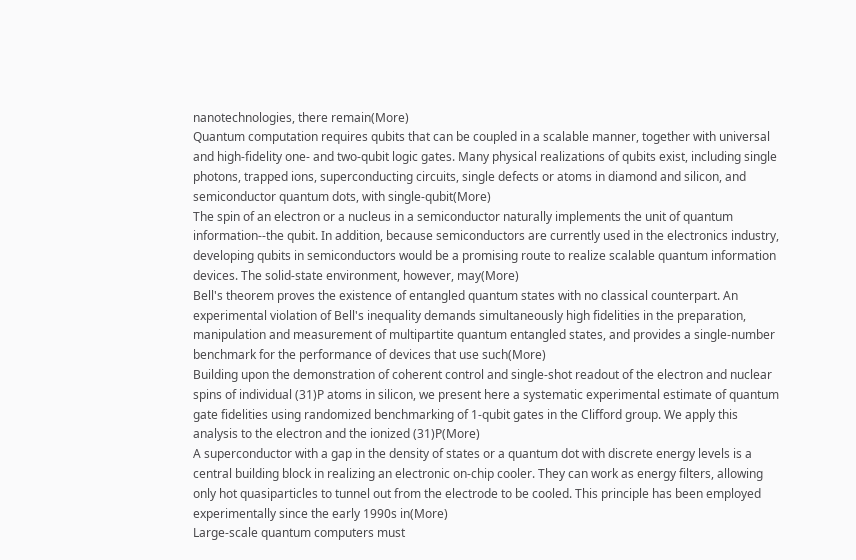nanotechnologies, there remain(More)
Quantum computation requires qubits that can be coupled in a scalable manner, together with universal and high-fidelity one- and two-qubit logic gates. Many physical realizations of qubits exist, including single photons, trapped ions, superconducting circuits, single defects or atoms in diamond and silicon, and semiconductor quantum dots, with single-qubit(More)
The spin of an electron or a nucleus in a semiconductor naturally implements the unit of quantum information--the qubit. In addition, because semiconductors are currently used in the electronics industry, developing qubits in semiconductors would be a promising route to realize scalable quantum information devices. The solid-state environment, however, may(More)
Bell's theorem proves the existence of entangled quantum states with no classical counterpart. An experimental violation of Bell's inequality demands simultaneously high fidelities in the preparation, manipulation and measurement of multipartite quantum entangled states, and provides a single-number benchmark for the performance of devices that use such(More)
Building upon the demonstration of coherent control and single-shot readout of the electron and nuclear spins of individual (31)P atoms in silicon, we present here a systematic experimental estimate of quantum gate fidelities using randomized benchmarking of 1-qubit gates in the Clifford group. We apply this analysis to the electron and the ionized (31)P(More)
A superconductor with a gap in the density of states or a quantum dot with discrete energy levels is a central building block in realizing an electronic on-chip cooler. They can work as energy filters, allowing only hot quasiparticles to tunnel out from the electrode to be cooled. This principle has been employed experimentally since the early 1990s in(More)
Large-scale quantum computers must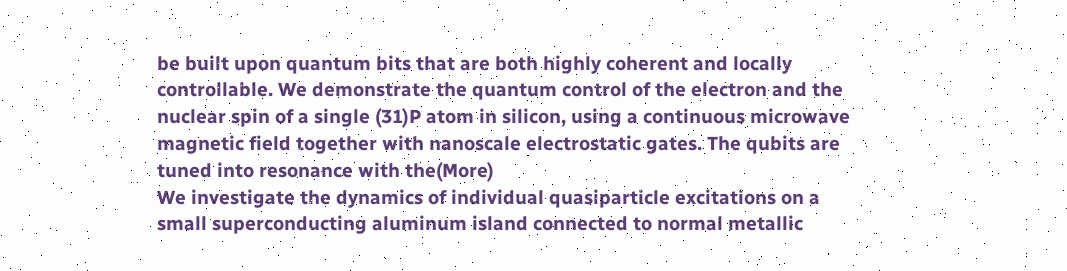be built upon quantum bits that are both highly coherent and locally controllable. We demonstrate the quantum control of the electron and the nuclear spin of a single (31)P atom in silicon, using a continuous microwave magnetic field together with nanoscale electrostatic gates. The qubits are tuned into resonance with the(More)
We investigate the dynamics of individual quasiparticle excitations on a small superconducting aluminum island connected to normal metallic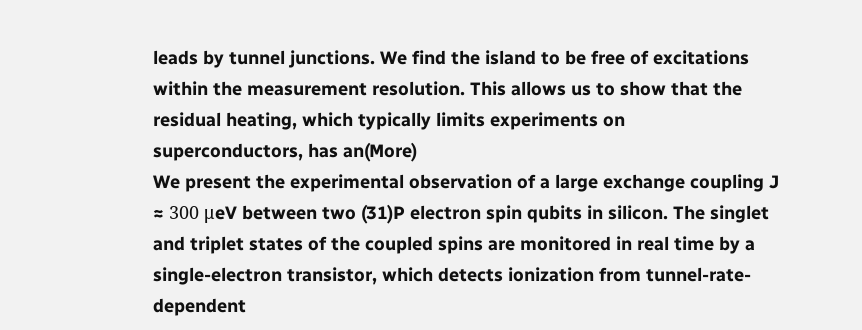leads by tunnel junctions. We find the island to be free of excitations within the measurement resolution. This allows us to show that the residual heating, which typically limits experiments on superconductors, has an(More)
We present the experimental observation of a large exchange coupling J ≈ 300 μeV between two (31)P electron spin qubits in silicon. The singlet and triplet states of the coupled spins are monitored in real time by a single-electron transistor, which detects ionization from tunnel-rate-dependent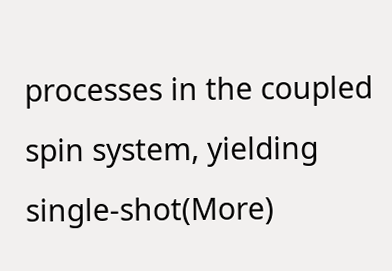processes in the coupled spin system, yielding single-shot(More)